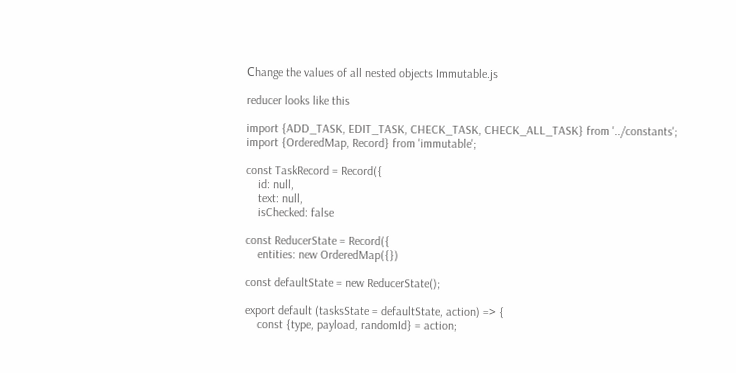Сhange the values of all nested objects Immutable.js

reducer looks like this

import {ADD_TASK, EDIT_TASK, CHECK_TASK, CHECK_ALL_TASK} from '../constants';
import {OrderedMap, Record} from 'immutable';

const TaskRecord = Record({
    id: null,
    text: null,
    isChecked: false

const ReducerState = Record({
    entities: new OrderedMap({})

const defaultState = new ReducerState();

export default (tasksState = defaultState, action) => {
    const {type, payload, randomId} = action;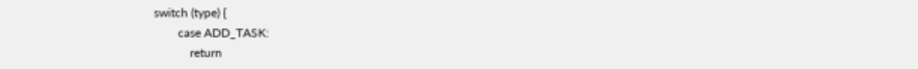switch (type) {
        case ADD_TASK:
            return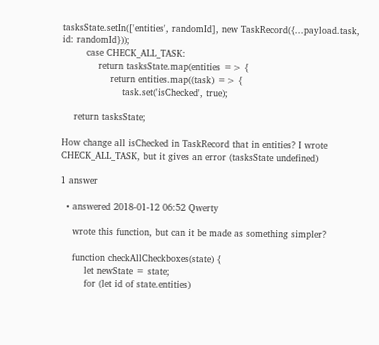tasksState.setIn(['entities', randomId], new TaskRecord({...payload.task, id: randomId}));
        case CHECK_ALL_TASK:
            return tasksState.map(entities => {
                return entities.map((task) => {
                    task.set('isChecked', true);

    return tasksState;

How change all isChecked in TaskRecord that in entities? I wrote CHECK_ALL_TASK, but it gives an error (tasksState undefined)

1 answer

  • answered 2018-01-12 06:52 Qwerty

    wrote this function, but can it be made as something simpler?

    function checkAllCheckboxes(state) {
        let newState = state;
        for (let id of state.entities)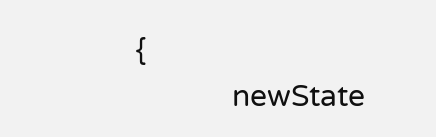{
            newState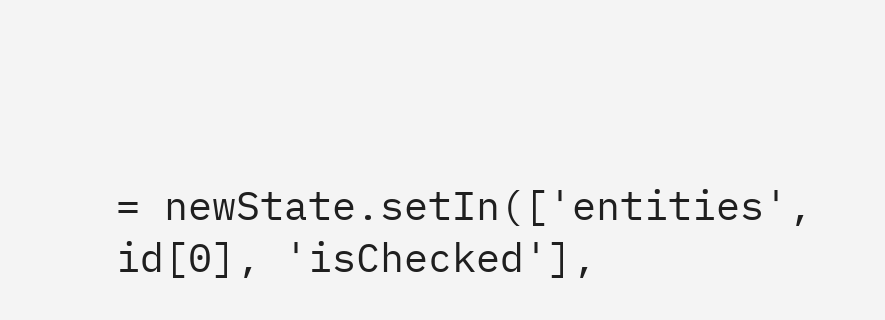= newState.setIn(['entities', id[0], 'isChecked'],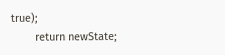true);
        return newState;